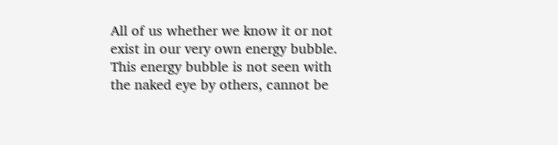All of us whether we know it or not exist in our very own energy bubble.
This energy bubble is not seen with the naked eye by others, cannot be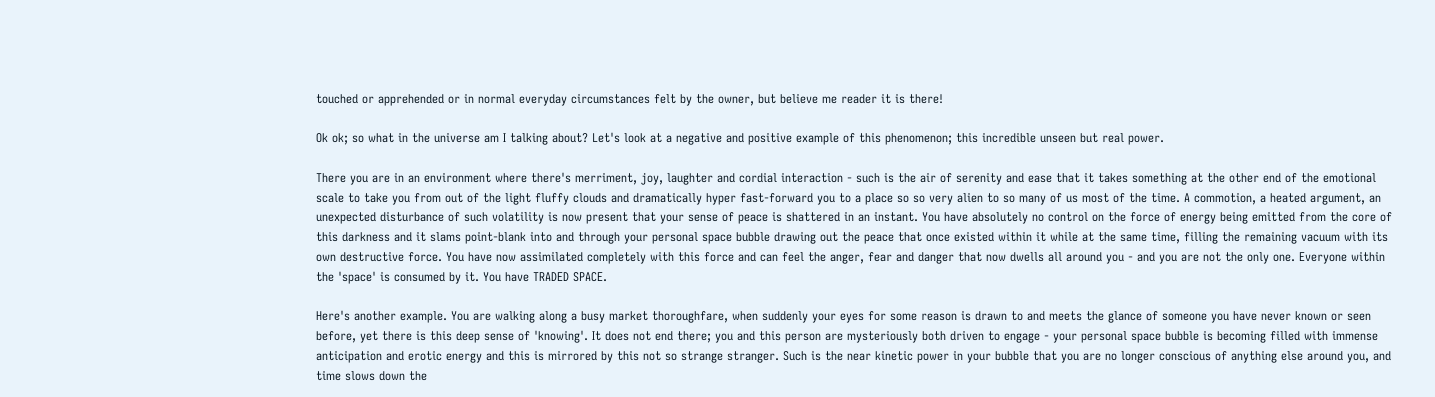touched or apprehended or in normal everyday circumstances felt by the owner, but believe me reader it is there!

Ok ok; so what in the universe am I talking about? Let's look at a negative and positive example of this phenomenon; this incredible unseen but real power.

There you are in an environment where there's merriment, joy, laughter and cordial interaction - such is the air of serenity and ease that it takes something at the other end of the emotional scale to take you from out of the light fluffy clouds and dramatically hyper fast-forward you to a place so so very alien to so many of us most of the time. A commotion, a heated argument, an unexpected disturbance of such volatility is now present that your sense of peace is shattered in an instant. You have absolutely no control on the force of energy being emitted from the core of this darkness and it slams point-blank into and through your personal space bubble drawing out the peace that once existed within it while at the same time, filling the remaining vacuum with its own destructive force. You have now assimilated completely with this force and can feel the anger, fear and danger that now dwells all around you - and you are not the only one. Everyone within the 'space' is consumed by it. You have TRADED SPACE.

Here's another example. You are walking along a busy market thoroughfare, when suddenly your eyes for some reason is drawn to and meets the glance of someone you have never known or seen before, yet there is this deep sense of 'knowing'. It does not end there; you and this person are mysteriously both driven to engage - your personal space bubble is becoming filled with immense anticipation and erotic energy and this is mirrored by this not so strange stranger. Such is the near kinetic power in your bubble that you are no longer conscious of anything else around you, and time slows down the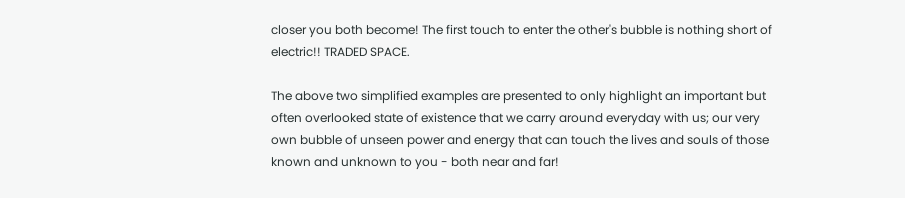closer you both become! The first touch to enter the other's bubble is nothing short of electric!! TRADED SPACE.

The above two simplified examples are presented to only highlight an important but often overlooked state of existence that we carry around everyday with us; our very own bubble of unseen power and energy that can touch the lives and souls of those known and unknown to you - both near and far!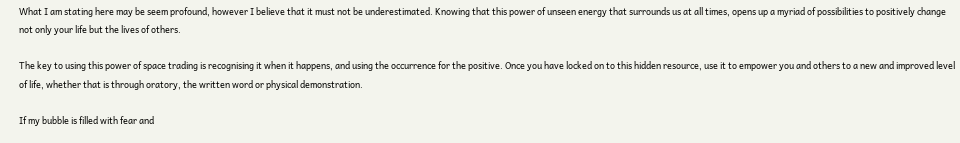What I am stating here may be seem profound, however I believe that it must not be underestimated. Knowing that this power of unseen energy that surrounds us at all times, opens up a myriad of possibilities to positively change not only your life but the lives of others.

The key to using this power of space trading is recognising it when it happens, and using the occurrence for the positive. Once you have locked on to this hidden resource, use it to empower you and others to a new and improved level of life, whether that is through oratory, the written word or physical demonstration.

If my bubble is filled with fear and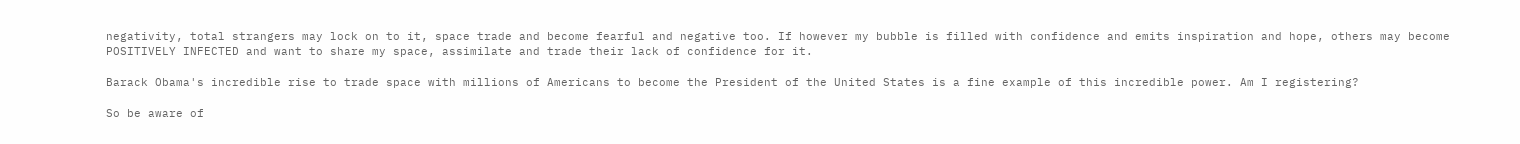negativity, total strangers may lock on to it, space trade and become fearful and negative too. If however my bubble is filled with confidence and emits inspiration and hope, others may become POSITIVELY INFECTED and want to share my space, assimilate and trade their lack of confidence for it.

Barack Obama's incredible rise to trade space with millions of Americans to become the President of the United States is a fine example of this incredible power. Am I registering?

So be aware of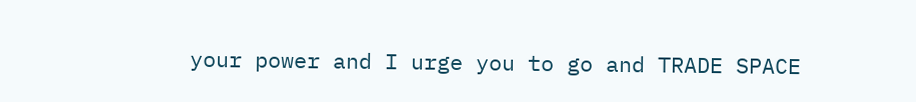your power and I urge you to go and TRADE SPACE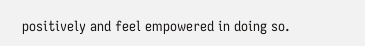positively and feel empowered in doing so.